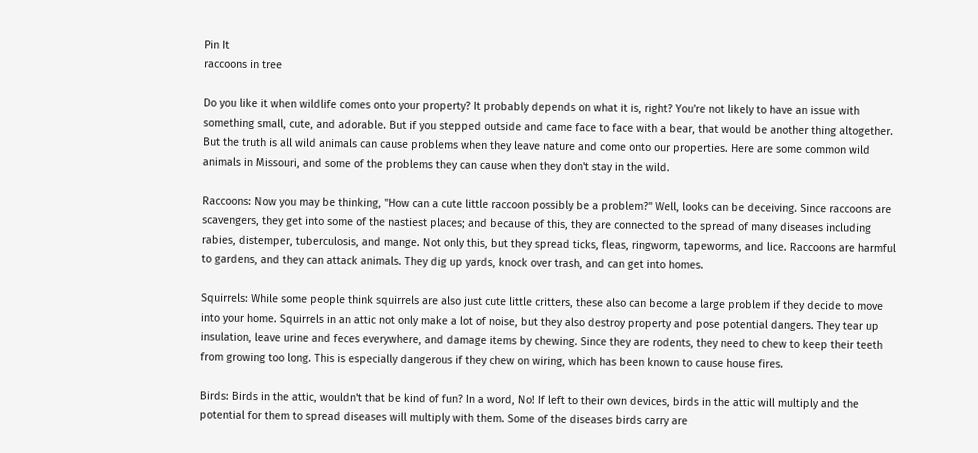Pin It
raccoons in tree

Do you like it when wildlife comes onto your property? It probably depends on what it is, right? You're not likely to have an issue with something small, cute, and adorable. But if you stepped outside and came face to face with a bear, that would be another thing altogether. But the truth is all wild animals can cause problems when they leave nature and come onto our properties. Here are some common wild animals in Missouri, and some of the problems they can cause when they don't stay in the wild.

Raccoons: Now you may be thinking, "How can a cute little raccoon possibly be a problem?" Well, looks can be deceiving. Since raccoons are scavengers, they get into some of the nastiest places; and because of this, they are connected to the spread of many diseases including rabies, distemper, tuberculosis, and mange. Not only this, but they spread ticks, fleas, ringworm, tapeworms, and lice. Raccoons are harmful to gardens, and they can attack animals. They dig up yards, knock over trash, and can get into homes.

Squirrels: While some people think squirrels are also just cute little critters, these also can become a large problem if they decide to move into your home. Squirrels in an attic not only make a lot of noise, but they also destroy property and pose potential dangers. They tear up insulation, leave urine and feces everywhere, and damage items by chewing. Since they are rodents, they need to chew to keep their teeth from growing too long. This is especially dangerous if they chew on wiring, which has been known to cause house fires.

Birds: Birds in the attic, wouldn't that be kind of fun? In a word, No! If left to their own devices, birds in the attic will multiply and the potential for them to spread diseases will multiply with them. Some of the diseases birds carry are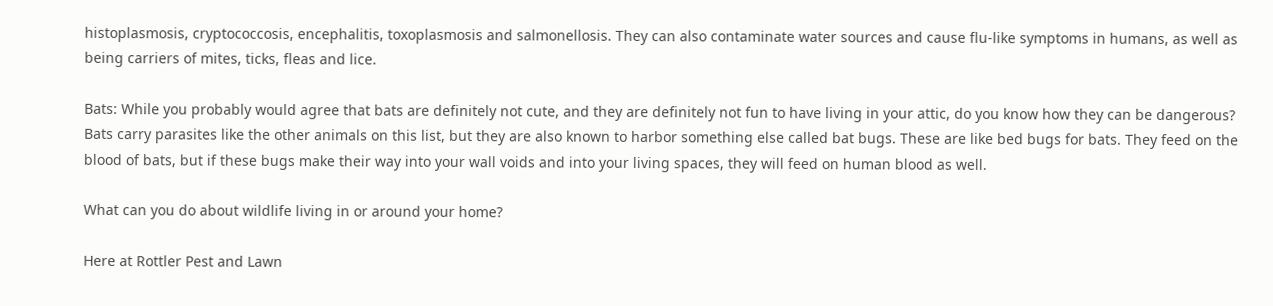histoplasmosis, cryptococcosis, encephalitis, toxoplasmosis and salmonellosis. They can also contaminate water sources and cause flu-like symptoms in humans, as well as being carriers of mites, ticks, fleas and lice.

Bats: While you probably would agree that bats are definitely not cute, and they are definitely not fun to have living in your attic, do you know how they can be dangerous? Bats carry parasites like the other animals on this list, but they are also known to harbor something else called bat bugs. These are like bed bugs for bats. They feed on the blood of bats, but if these bugs make their way into your wall voids and into your living spaces, they will feed on human blood as well.

What can you do about wildlife living in or around your home?

Here at Rottler Pest and Lawn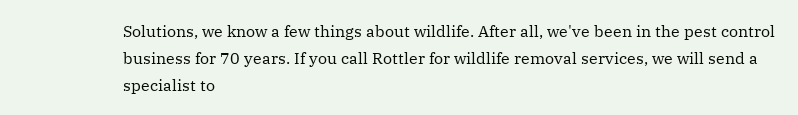Solutions, we know a few things about wildlife. After all, we've been in the pest control business for 70 years. If you call Rottler for wildlife removal services, we will send a specialist to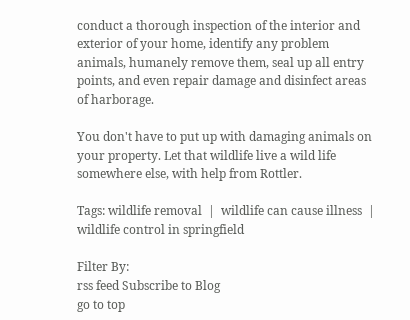conduct a thorough inspection of the interior and exterior of your home, identify any problem animals, humanely remove them, seal up all entry points, and even repair damage and disinfect areas of harborage.

You don't have to put up with damaging animals on your property. Let that wildlife live a wild life somewhere else, with help from Rottler.

Tags: wildlife removal  |  wildlife can cause illness  |  wildlife control in springfield

Filter By:
rss feed Subscribe to Blog
go to top